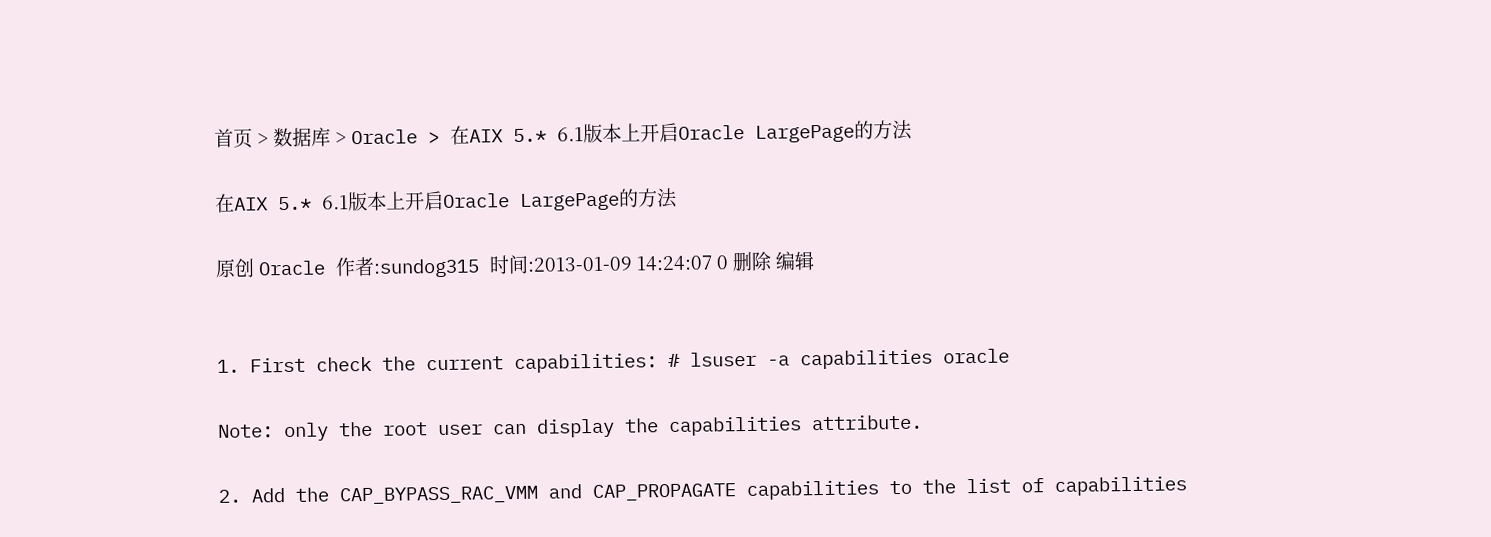首页 > 数据库 > Oracle > 在AIX 5.* 6.1版本上开启Oracle LargePage的方法

在AIX 5.* 6.1版本上开启Oracle LargePage的方法

原创 Oracle 作者:sundog315 时间:2013-01-09 14:24:07 0 删除 编辑


1. First check the current capabilities: # lsuser -a capabilities oracle

Note: only the root user can display the capabilities attribute.

2. Add the CAP_BYPASS_RAC_VMM and CAP_PROPAGATE capabilities to the list of capabilities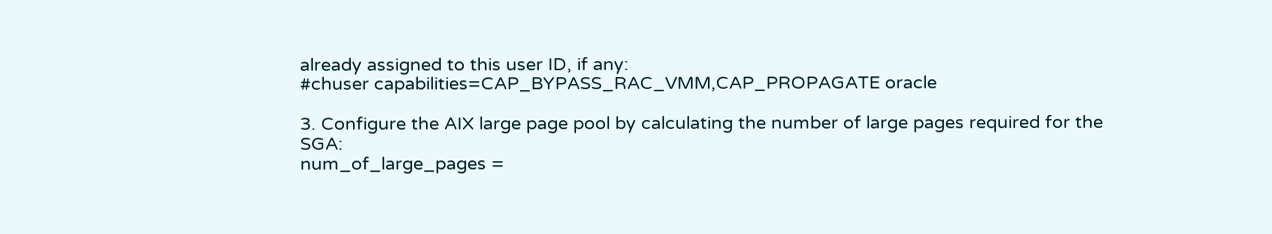already assigned to this user ID, if any:
#chuser capabilities=CAP_BYPASS_RAC_VMM,CAP_PROPAGATE oracle

3. Configure the AIX large page pool by calculating the number of large pages required for the SGA:
num_of_large_pages =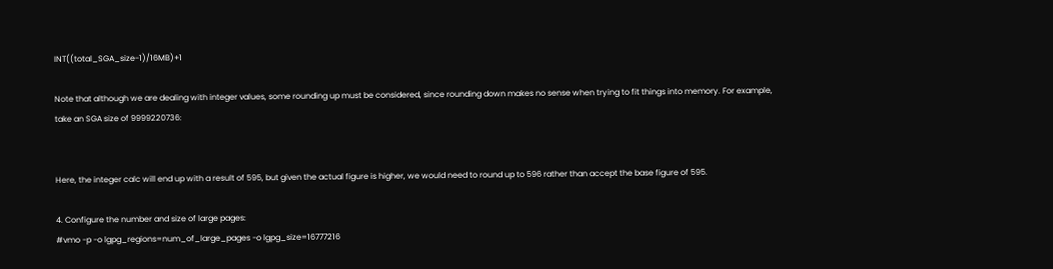INT((total_SGA_size-1)/16MB)+1

Note that although we are dealing with integer values, some rounding up must be considered, since rounding down makes no sense when trying to fit things into memory. For example, take an SGA size of 9999220736:


Here, the integer calc will end up with a result of 595, but given the actual figure is higher, we would need to round up to 596 rather than accept the base figure of 595.

4. Configure the number and size of large pages:
#vmo -p -o lgpg_regions=num_of_large_pages -o lgpg_size=16777216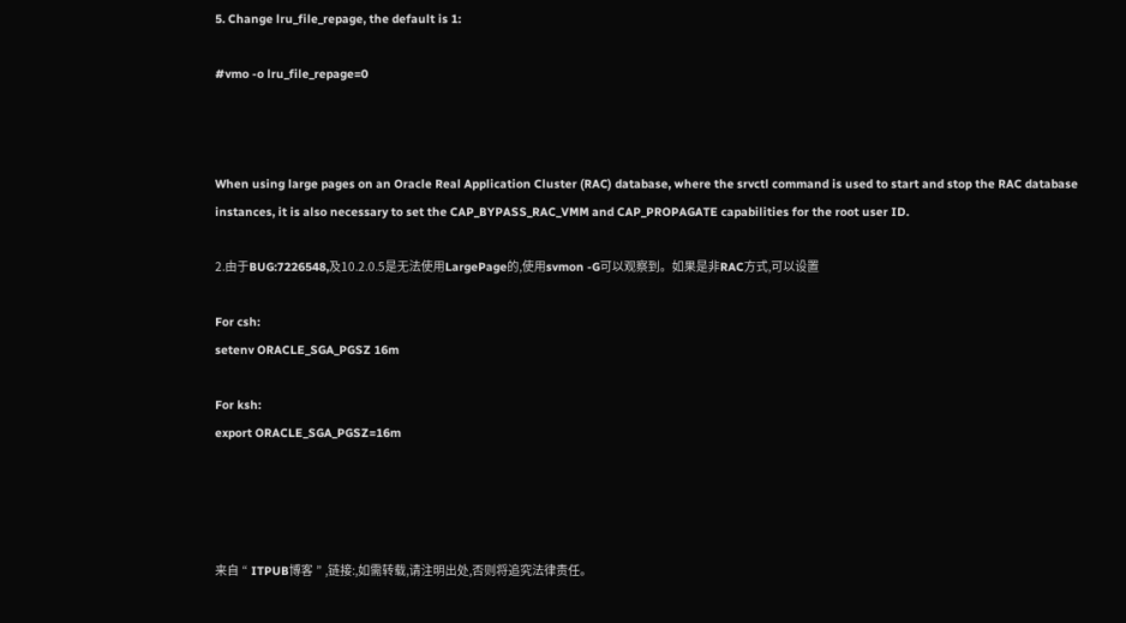5. Change lru_file_repage, the default is 1:

#vmo -o lru_file_repage=0



When using large pages on an Oracle Real Application Cluster (RAC) database, where the srvctl command is used to start and stop the RAC database instances, it is also necessary to set the CAP_BYPASS_RAC_VMM and CAP_PROPAGATE capabilities for the root user ID.

2.由于BUG:7226548,及10.2.0.5是无法使用LargePage的,使用svmon -G可以观察到。如果是非RAC方式,可以设置

For csh:
setenv ORACLE_SGA_PGSZ 16m

For ksh:
export ORACLE_SGA_PGSZ=16m




来自 “ ITPUB博客 ” ,链接:,如需转载,请注明出处,否则将追究法律责任。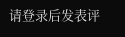请登录后发表评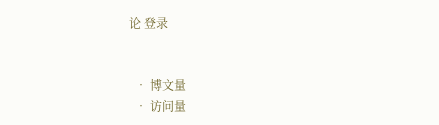论 登录


  • 博文量
  • 访问量